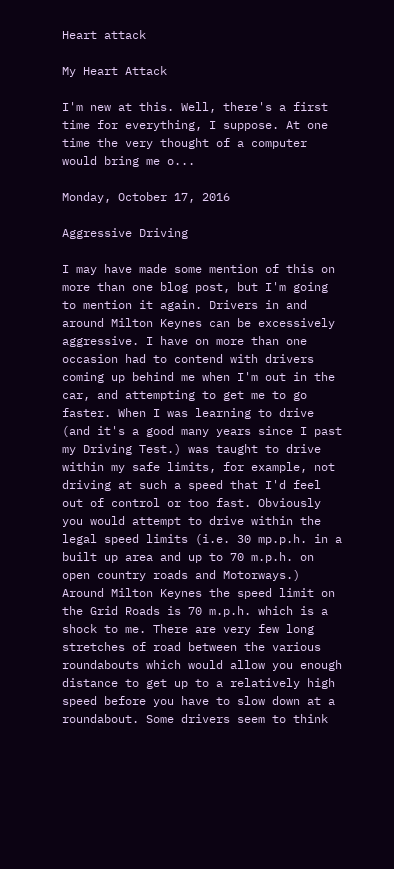Heart attack

My Heart Attack

I'm new at this. Well, there's a first time for everything, I suppose. At one time the very thought of a computer would bring me o...

Monday, October 17, 2016

Aggressive Driving

I may have made some mention of this on more than one blog post, but I'm going to mention it again. Drivers in and around Milton Keynes can be excessively aggressive. I have on more than one occasion had to contend with drivers coming up behind me when I'm out in the car, and attempting to get me to go faster. When I was learning to drive (and it's a good many years since I past my Driving Test.) was taught to drive within my safe limits, for example, not driving at such a speed that I'd feel out of control or too fast. Obviously you would attempt to drive within the legal speed limits (i.e. 30 mp.p.h. in a built up area and up to 70 m.p.h. on open country roads and Motorways.) Around Milton Keynes the speed limit on the Grid Roads is 70 m.p.h. which is a shock to me. There are very few long stretches of road between the various roundabouts which would allow you enough distance to get up to a relatively high speed before you have to slow down at a roundabout. Some drivers seem to think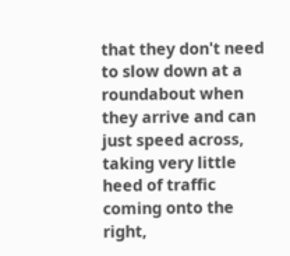that they don't need to slow down at a roundabout when they arrive and can just speed across, taking very little heed of traffic coming onto the right,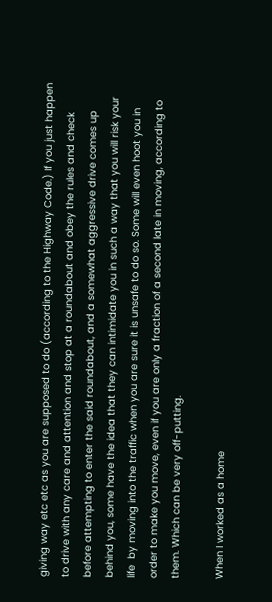giving way etc etc as you are supposed to do (according to the Highway Code.) If you just happen to drive with any care and attention and stop at a roundabout and obey the rules and check before attempting to enter the said roundabout, and a somewhat aggressive drive comes up behind you, some have the idea that they can intimidate you in such a way that you will risk your life  by moving into the traffic when you are sure it is unsafe to do so. Some will even hoot you in order to make you move, even if you are only a fraction of a second late in moving, according to them. Which can be very off-putting.

When I worked as a home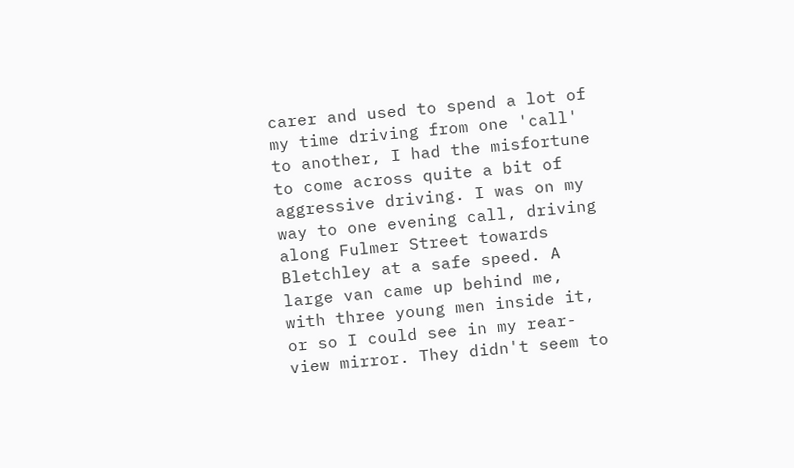carer and used to spend a lot of my time driving from one 'call' to another, I had the misfortune to come across quite a bit of aggressive driving. I was on my way to one evening call, driving along Fulmer Street towards Bletchley at a safe speed. A large van came up behind me, with three young men inside it, or so I could see in my rear-view mirror. They didn't seem to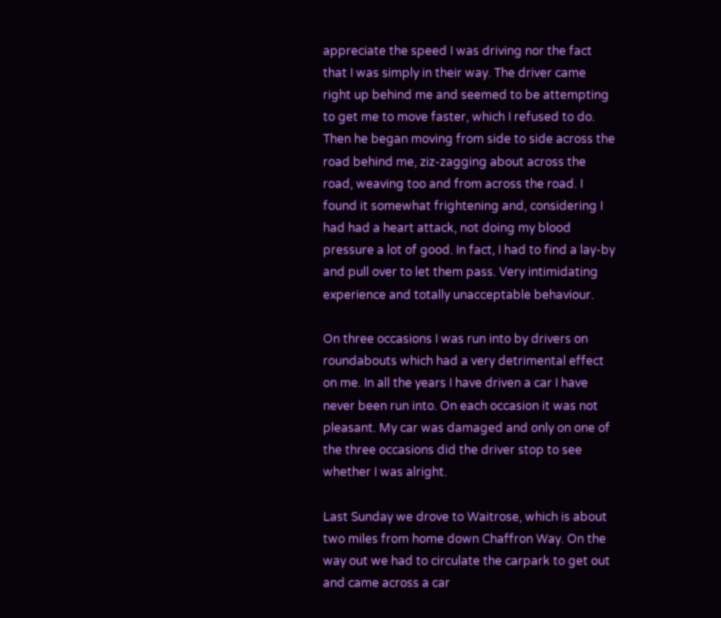appreciate the speed I was driving nor the fact that I was simply in their way. The driver came right up behind me and seemed to be attempting to get me to move faster, which I refused to do. Then he began moving from side to side across the road behind me, ziz-zagging about across the road, weaving too and from across the road. I found it somewhat frightening and, considering I had had a heart attack, not doing my blood pressure a lot of good. In fact, I had to find a lay-by and pull over to let them pass. Very intimidating experience and totally unacceptable behaviour.

On three occasions I was run into by drivers on roundabouts which had a very detrimental effect on me. In all the years I have driven a car I have never been run into. On each occasion it was not pleasant. My car was damaged and only on one of the three occasions did the driver stop to see whether I was alright.

Last Sunday we drove to Waitrose, which is about  two miles from home down Chaffron Way. On the way out we had to circulate the carpark to get out and came across a car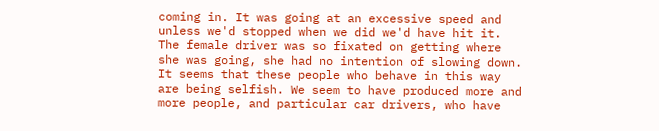coming in. It was going at an excessive speed and unless we'd stopped when we did we'd have hit it. The female driver was so fixated on getting where she was going, she had no intention of slowing down. It seems that these people who behave in this way are being selfish. We seem to have produced more and more people, and particular car drivers, who have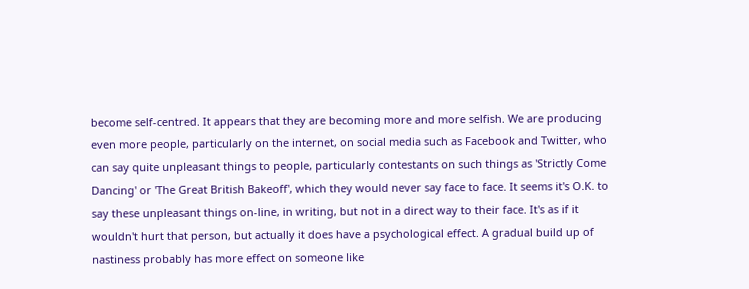become self-centred. It appears that they are becoming more and more selfish. We are producing even more people, particularly on the internet, on social media such as Facebook and Twitter, who can say quite unpleasant things to people, particularly contestants on such things as 'Strictly Come Dancing' or 'The Great British Bakeoff', which they would never say face to face. It seems it's O.K. to say these unpleasant things on-line, in writing, but not in a direct way to their face. It's as if it wouldn't hurt that person, but actually it does have a psychological effect. A gradual build up of nastiness probably has more effect on someone like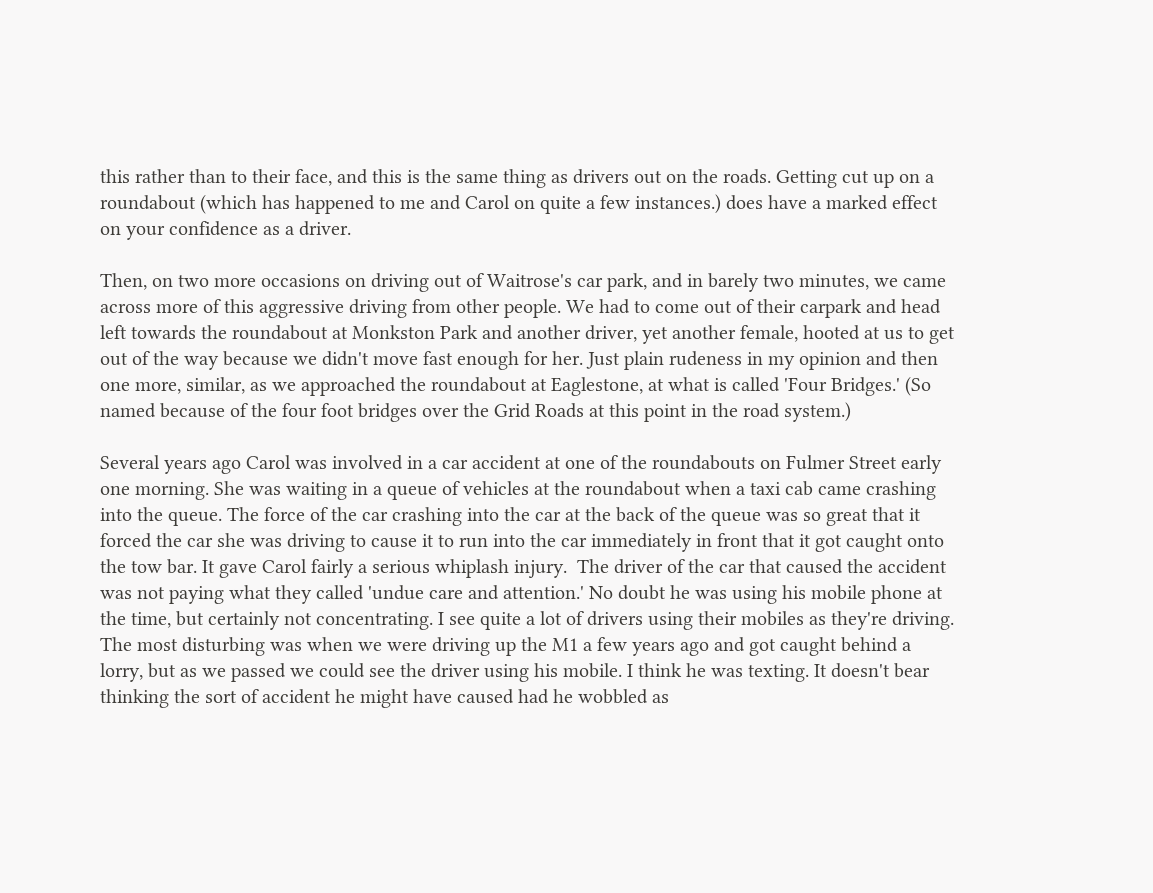this rather than to their face, and this is the same thing as drivers out on the roads. Getting cut up on a roundabout (which has happened to me and Carol on quite a few instances.) does have a marked effect on your confidence as a driver.

Then, on two more occasions on driving out of Waitrose's car park, and in barely two minutes, we came across more of this aggressive driving from other people. We had to come out of their carpark and head left towards the roundabout at Monkston Park and another driver, yet another female, hooted at us to get out of the way because we didn't move fast enough for her. Just plain rudeness in my opinion and then one more, similar, as we approached the roundabout at Eaglestone, at what is called 'Four Bridges.' (So named because of the four foot bridges over the Grid Roads at this point in the road system.)

Several years ago Carol was involved in a car accident at one of the roundabouts on Fulmer Street early one morning. She was waiting in a queue of vehicles at the roundabout when a taxi cab came crashing into the queue. The force of the car crashing into the car at the back of the queue was so great that it forced the car she was driving to cause it to run into the car immediately in front that it got caught onto the tow bar. It gave Carol fairly a serious whiplash injury.  The driver of the car that caused the accident was not paying what they called 'undue care and attention.' No doubt he was using his mobile phone at the time, but certainly not concentrating. I see quite a lot of drivers using their mobiles as they're driving. The most disturbing was when we were driving up the M1 a few years ago and got caught behind a lorry, but as we passed we could see the driver using his mobile. I think he was texting. It doesn't bear thinking the sort of accident he might have caused had he wobbled as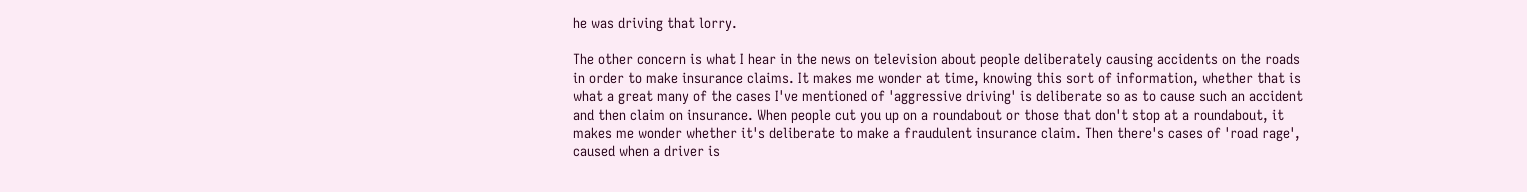he was driving that lorry.

The other concern is what I hear in the news on television about people deliberately causing accidents on the roads in order to make insurance claims. It makes me wonder at time, knowing this sort of information, whether that is what a great many of the cases I've mentioned of 'aggressive driving' is deliberate so as to cause such an accident and then claim on insurance. When people cut you up on a roundabout or those that don't stop at a roundabout, it makes me wonder whether it's deliberate to make a fraudulent insurance claim. Then there's cases of 'road rage', caused when a driver is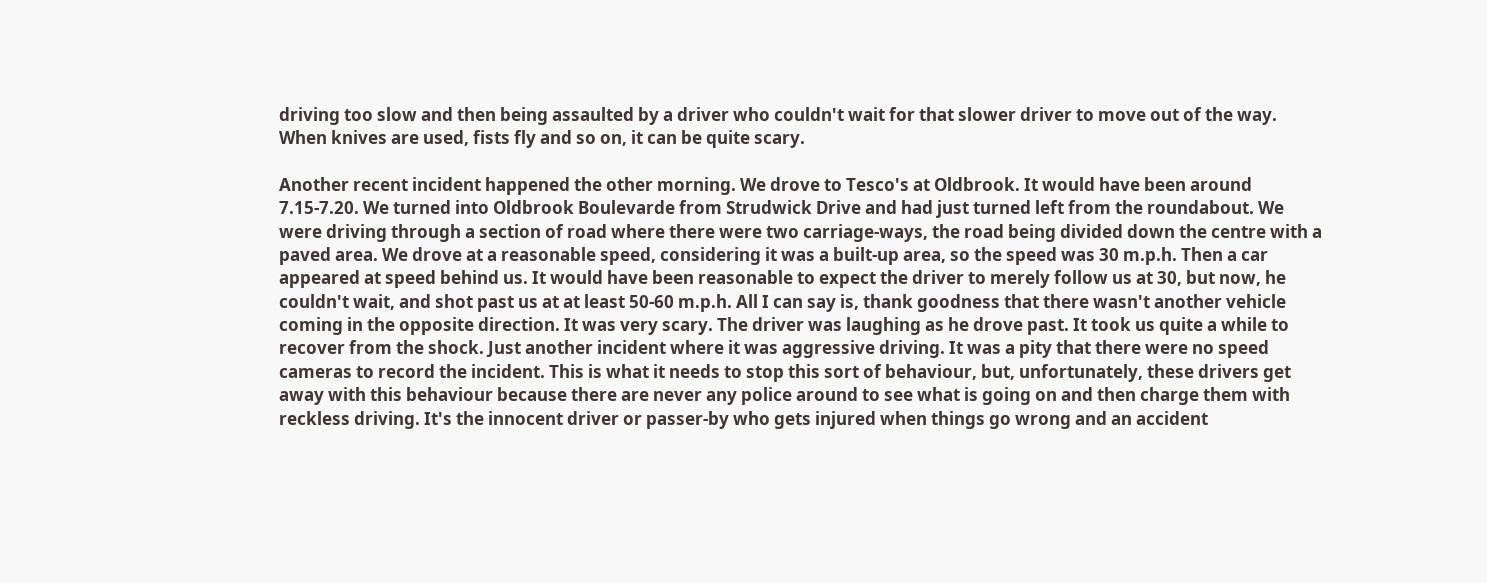driving too slow and then being assaulted by a driver who couldn't wait for that slower driver to move out of the way. When knives are used, fists fly and so on, it can be quite scary.

Another recent incident happened the other morning. We drove to Tesco's at Oldbrook. It would have been around 7.15-7.20. We turned into Oldbrook Boulevarde from Strudwick Drive and had just turned left from the roundabout. We were driving through a section of road where there were two carriage-ways, the road being divided down the centre with a paved area. We drove at a reasonable speed, considering it was a built-up area, so the speed was 30 m.p.h. Then a car appeared at speed behind us. It would have been reasonable to expect the driver to merely follow us at 30, but now, he couldn't wait, and shot past us at at least 50-60 m.p.h. All I can say is, thank goodness that there wasn't another vehicle coming in the opposite direction. It was very scary. The driver was laughing as he drove past. It took us quite a while to recover from the shock. Just another incident where it was aggressive driving. It was a pity that there were no speed cameras to record the incident. This is what it needs to stop this sort of behaviour, but, unfortunately, these drivers get away with this behaviour because there are never any police around to see what is going on and then charge them with reckless driving. It's the innocent driver or passer-by who gets injured when things go wrong and an accident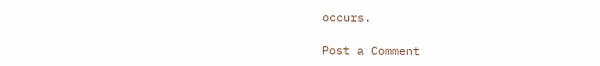occurs.

Post a Comment